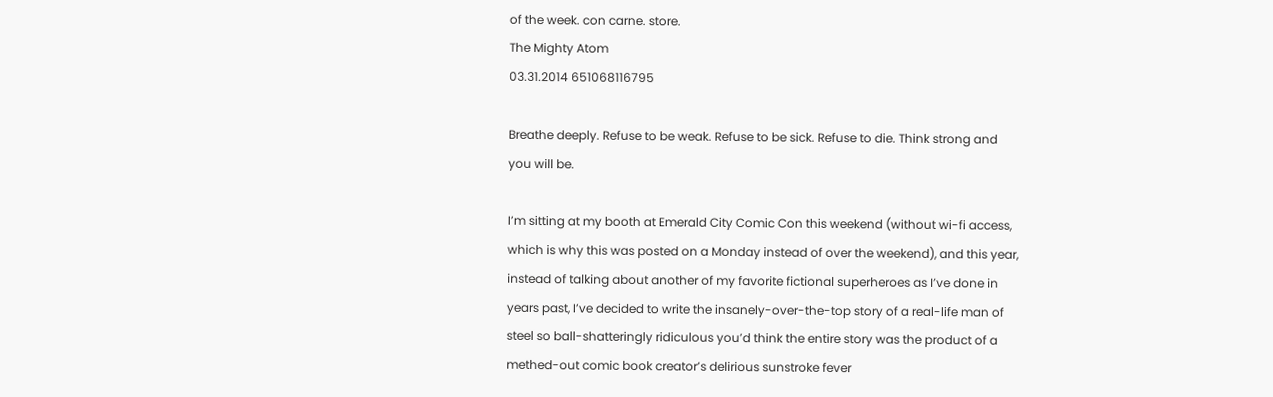of the week. con carne. store.
The Mighty Atom
03.31.2014 651068116795

Breathe deeply. Refuse to be weak. Refuse to be sick. Refuse to die. Think strong and you will be.

I’m sitting at my booth at Emerald City Comic Con this weekend (without wi-fi access, which is why this was posted on a Monday instead of over the weekend), and this year, instead of talking about another of my favorite fictional superheroes as I’ve done in years past, I’ve decided to write the insanely-over-the-top story of a real-life man of steel so ball-shatteringly ridiculous you’d think the entire story was the product of a methed-out comic book creator’s delirious sunstroke fever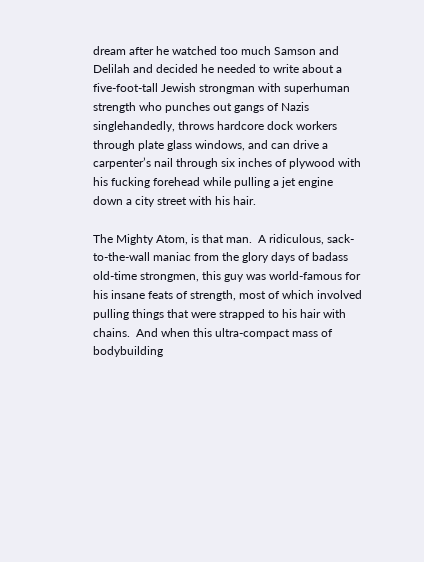dream after he watched too much Samson and Delilah and decided he needed to write about a five-foot-tall Jewish strongman with superhuman strength who punches out gangs of Nazis singlehandedly, throws hardcore dock workers through plate glass windows, and can drive a carpenter’s nail through six inches of plywood with his fucking forehead while pulling a jet engine down a city street with his hair.

The Mighty Atom, is that man.  A ridiculous, sack-to-the-wall maniac from the glory days of badass old-time strongmen, this guy was world-famous for his insane feats of strength, most of which involved pulling things that were strapped to his hair with chains.  And when this ultra-compact mass of bodybuilding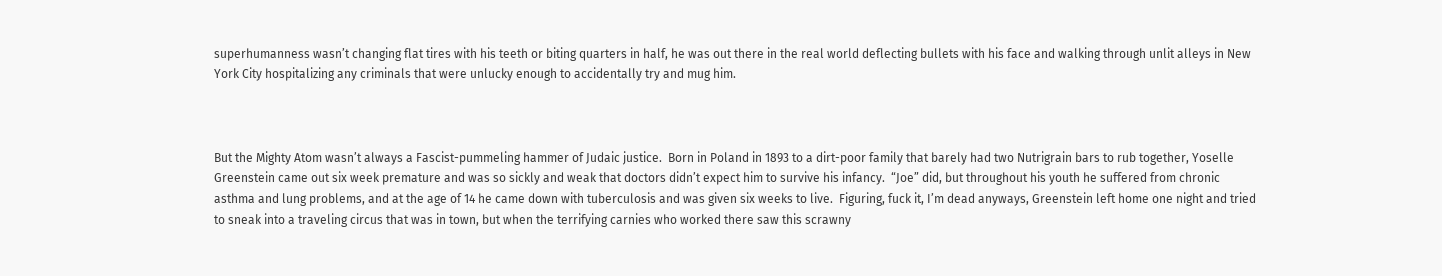superhumanness wasn’t changing flat tires with his teeth or biting quarters in half, he was out there in the real world deflecting bullets with his face and walking through unlit alleys in New York City hospitalizing any criminals that were unlucky enough to accidentally try and mug him.



But the Mighty Atom wasn’t always a Fascist-pummeling hammer of Judaic justice.  Born in Poland in 1893 to a dirt-poor family that barely had two Nutrigrain bars to rub together, Yoselle Greenstein came out six week premature and was so sickly and weak that doctors didn’t expect him to survive his infancy.  “Joe” did, but throughout his youth he suffered from chronic asthma and lung problems, and at the age of 14 he came down with tuberculosis and was given six weeks to live.  Figuring, fuck it, I’m dead anyways, Greenstein left home one night and tried to sneak into a traveling circus that was in town, but when the terrifying carnies who worked there saw this scrawny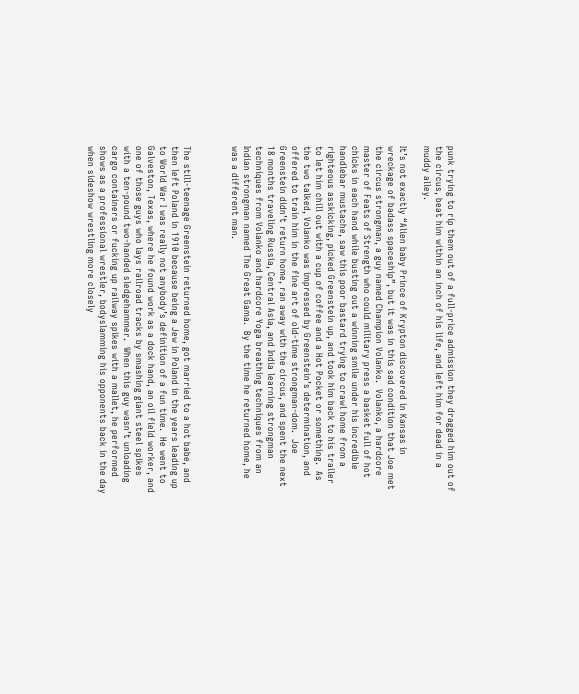punk trying to rip them out of a full-price admission they dragged him out of the circus, beat him within an inch of his life, and left him for dead in a muddy alley.

It’s not exactly “Alien baby Prince of Krypton discovered in Kansas in wreckage of badass spaceship”, but it was in this sad condition that Joe met the circus strongman, a guy named Champion Volanko.  Volanko, a hardcore master of Feats of Strength who could military press a basket full of hot chicks in each hand while busting out a winning smile under his incredible handlebar mustache, saw this poor bastard trying to crawl home from a righteous asskicking, picked Greenstein up, and took him back to his trailer to let him chill out with a cup of coffee and a Hot Pocket or something.  As the two talked, Volanko was impressed by Greenstein’s determination, and offered to train him in the fine art of old-time strongman-dom.  Joe Greenstein didn’t return home, ran away with the circus, and spent the next 18 months traveling Russia, Central Asia, and India learning strongman techniques from Volanko and hardcore Yoga breathing techniques from an Indian strongman named The Great Gama.  By the time he returned home, he was a different man.



The still-teenage Greenstein returned home, got married to a hot babe, and then left Poland in 1910 because being a Jew in Poland in the years leading up to World War I was really not anybody’s definition of a fun time.  He went to Galveston, Texas, where he found work as a dock hand, an oil field worker, and one of those guys who lays railroad tracks by smashing giant steel spikes with a ten-pound two-handed sledgehammer.  When this guy wasn’t unloading cargo containers or fucking up railway spikes with a mallet, he performed shows as a professional wrestler, bodyslamming his opponents back in the day when sideshow wrestling more closely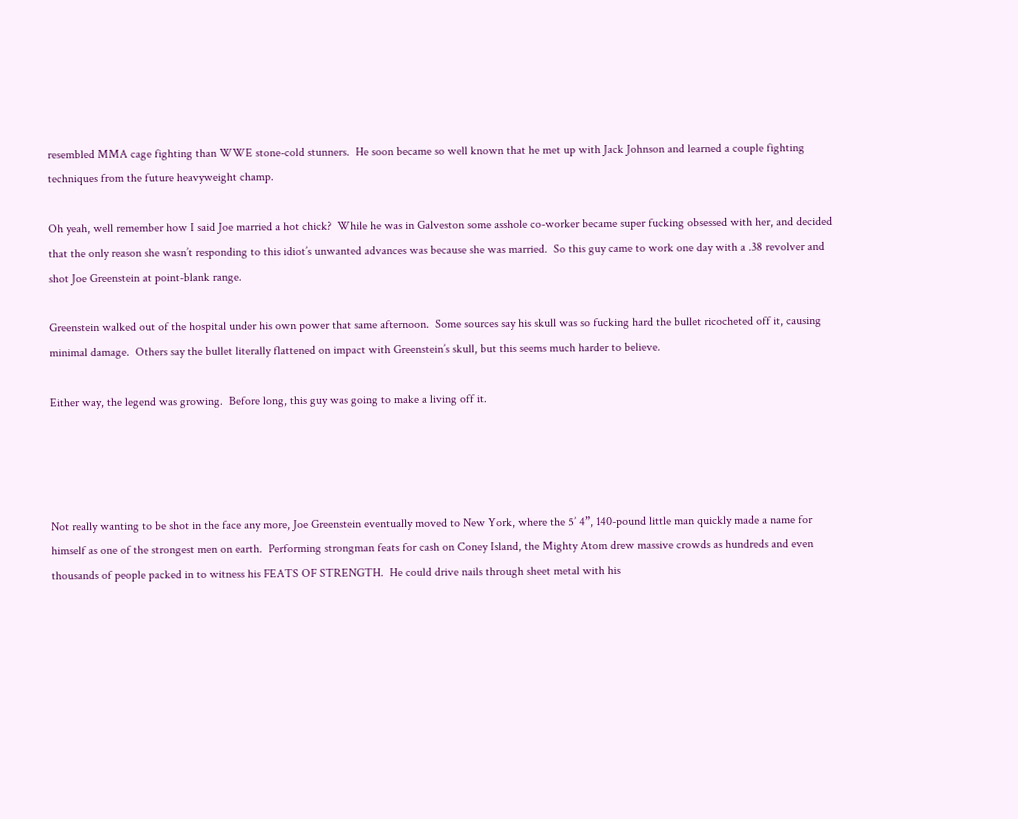resembled MMA cage fighting than WWE stone-cold stunners.  He soon became so well known that he met up with Jack Johnson and learned a couple fighting techniques from the future heavyweight champ.

Oh yeah, well remember how I said Joe married a hot chick?  While he was in Galveston some asshole co-worker became super fucking obsessed with her, and decided that the only reason she wasn’t responding to this idiot’s unwanted advances was because she was married.  So this guy came to work one day with a .38 revolver and shot Joe Greenstein at point-blank range.

Greenstein walked out of the hospital under his own power that same afternoon.  Some sources say his skull was so fucking hard the bullet ricocheted off it, causing minimal damage.  Others say the bullet literally flattened on impact with Greenstein’s skull, but this seems much harder to believe.

Either way, the legend was growing.  Before long, this guy was going to make a living off it.




Not really wanting to be shot in the face any more, Joe Greenstein eventually moved to New York, where the 5’ 4”, 140-pound little man quickly made a name for himself as one of the strongest men on earth.  Performing strongman feats for cash on Coney Island, the Mighty Atom drew massive crowds as hundreds and even thousands of people packed in to witness his FEATS OF STRENGTH.  He could drive nails through sheet metal with his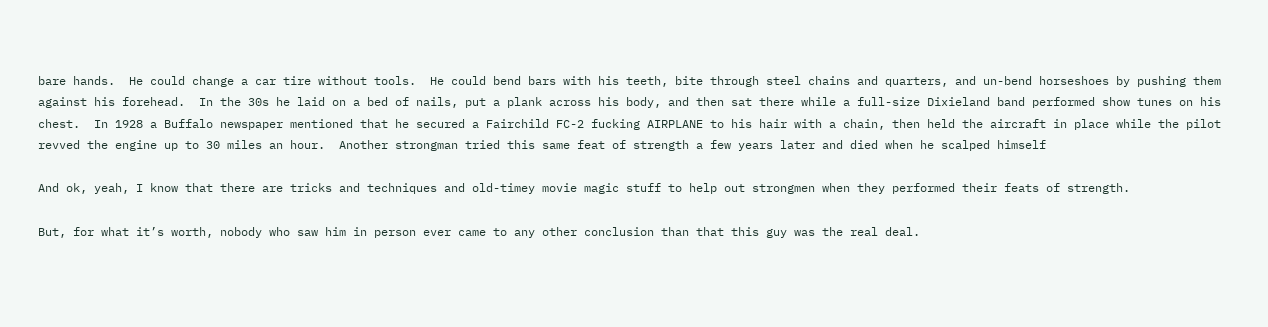bare hands.  He could change a car tire without tools.  He could bend bars with his teeth, bite through steel chains and quarters, and un-bend horseshoes by pushing them against his forehead.  In the 30s he laid on a bed of nails, put a plank across his body, and then sat there while a full-size Dixieland band performed show tunes on his chest.  In 1928 a Buffalo newspaper mentioned that he secured a Fairchild FC-2 fucking AIRPLANE to his hair with a chain, then held the aircraft in place while the pilot revved the engine up to 30 miles an hour.  Another strongman tried this same feat of strength a few years later and died when he scalped himself

And ok, yeah, I know that there are tricks and techniques and old-timey movie magic stuff to help out strongmen when they performed their feats of strength.

But, for what it’s worth, nobody who saw him in person ever came to any other conclusion than that this guy was the real deal.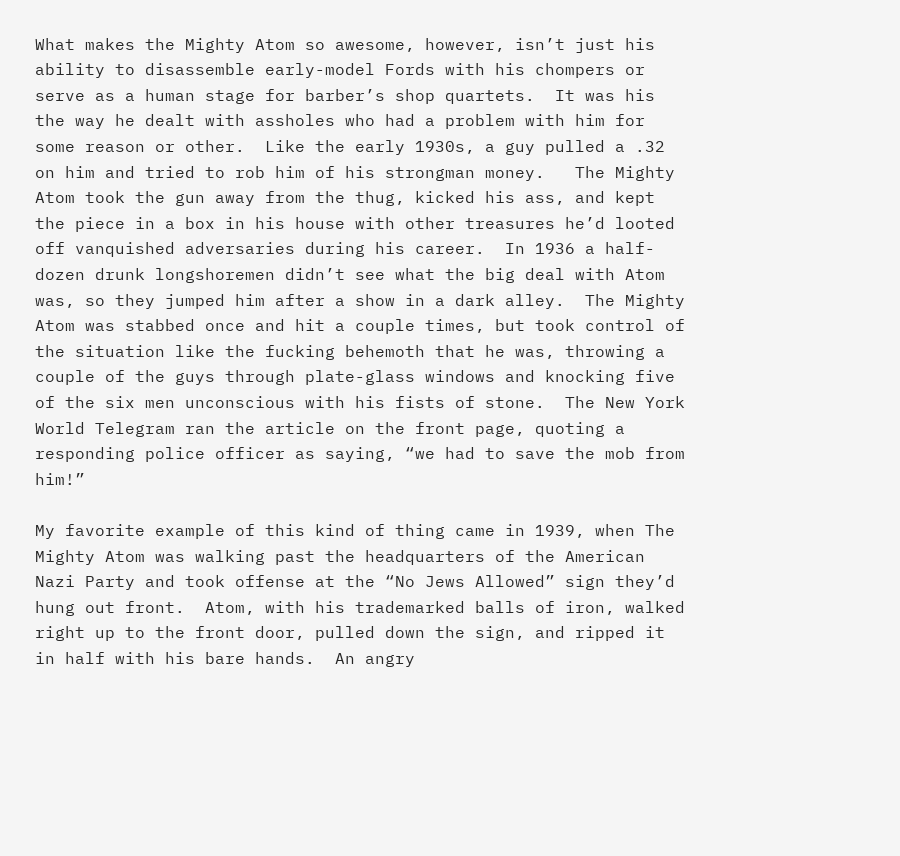What makes the Mighty Atom so awesome, however, isn’t just his ability to disassemble early-model Fords with his chompers or serve as a human stage for barber’s shop quartets.  It was his the way he dealt with assholes who had a problem with him for some reason or other.  Like the early 1930s, a guy pulled a .32 on him and tried to rob him of his strongman money.   The Mighty Atom took the gun away from the thug, kicked his ass, and kept the piece in a box in his house with other treasures he’d looted off vanquished adversaries during his career.  In 1936 a half-dozen drunk longshoremen didn’t see what the big deal with Atom was, so they jumped him after a show in a dark alley.  The Mighty Atom was stabbed once and hit a couple times, but took control of the situation like the fucking behemoth that he was, throwing a couple of the guys through plate-glass windows and knocking five of the six men unconscious with his fists of stone.  The New York World Telegram ran the article on the front page, quoting a responding police officer as saying, “we had to save the mob from him!”

My favorite example of this kind of thing came in 1939, when The Mighty Atom was walking past the headquarters of the American Nazi Party and took offense at the “No Jews Allowed” sign they’d hung out front.  Atom, with his trademarked balls of iron, walked right up to the front door, pulled down the sign, and ripped it in half with his bare hands.  An angry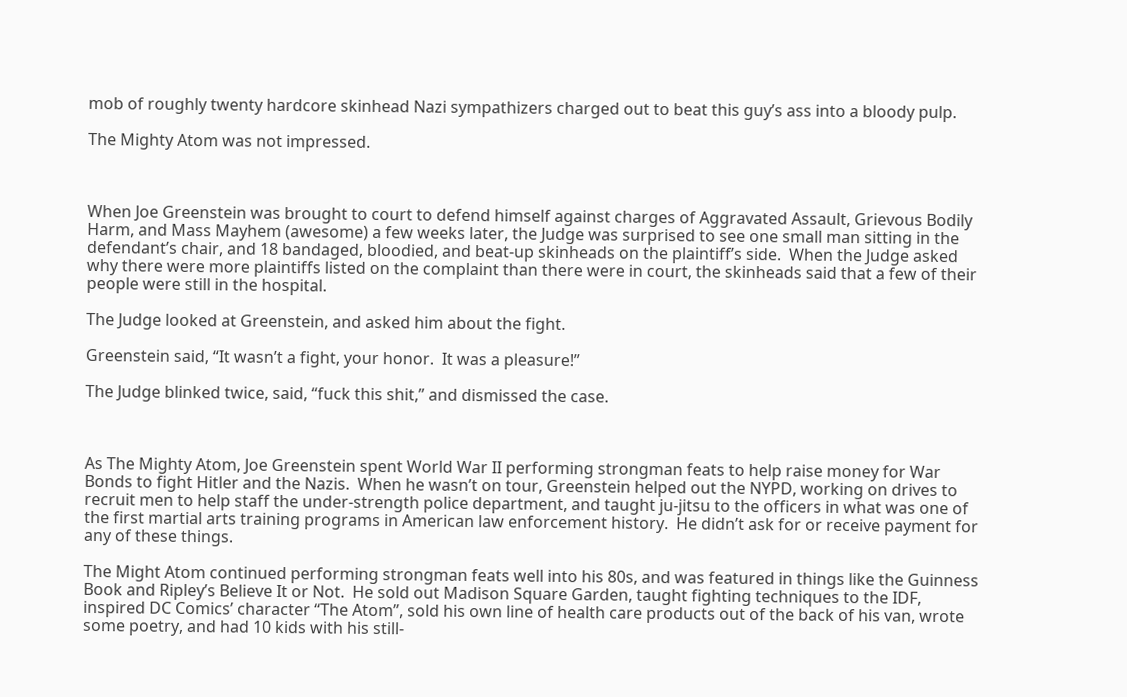mob of roughly twenty hardcore skinhead Nazi sympathizers charged out to beat this guy’s ass into a bloody pulp.

The Mighty Atom was not impressed.



When Joe Greenstein was brought to court to defend himself against charges of Aggravated Assault, Grievous Bodily Harm, and Mass Mayhem (awesome) a few weeks later, the Judge was surprised to see one small man sitting in the defendant’s chair, and 18 bandaged, bloodied, and beat-up skinheads on the plaintiff’s side.  When the Judge asked why there were more plaintiffs listed on the complaint than there were in court, the skinheads said that a few of their people were still in the hospital.

The Judge looked at Greenstein, and asked him about the fight.

Greenstein said, “It wasn’t a fight, your honor.  It was a pleasure!”

The Judge blinked twice, said, “fuck this shit,” and dismissed the case.



As The Mighty Atom, Joe Greenstein spent World War II performing strongman feats to help raise money for War Bonds to fight Hitler and the Nazis.  When he wasn’t on tour, Greenstein helped out the NYPD, working on drives to recruit men to help staff the under-strength police department, and taught ju-jitsu to the officers in what was one of the first martial arts training programs in American law enforcement history.  He didn’t ask for or receive payment for any of these things.

The Might Atom continued performing strongman feats well into his 80s, and was featured in things like the Guinness Book and Ripley’s Believe It or Not.  He sold out Madison Square Garden, taught fighting techniques to the IDF, inspired DC Comics’ character “The Atom”, sold his own line of health care products out of the back of his van, wrote some poetry, and had 10 kids with his still-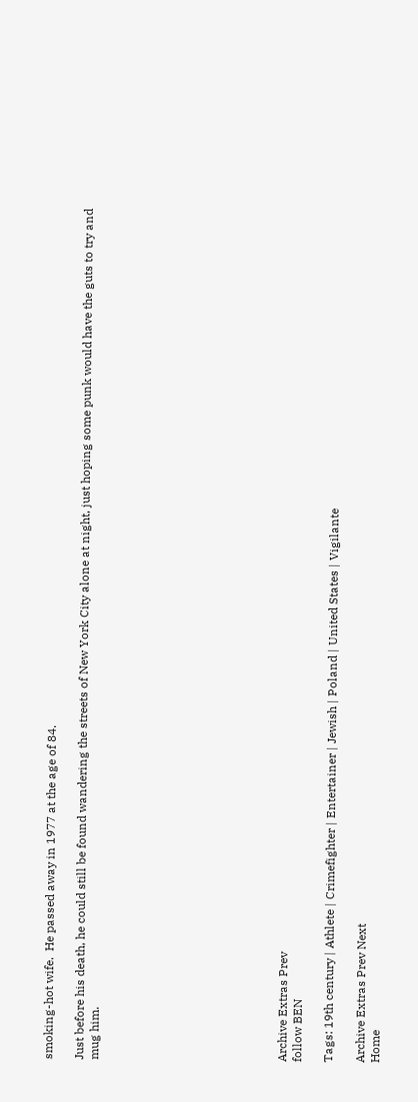smoking-hot wife.  He passed away in 1977 at the age of 84.

Just before his death, he could still be found wandering the streets of New York City alone at night, just hoping some punk would have the guts to try and mug him.











Archive Extras Prev
follow BEN

Tags: 19th century | Athlete | Crimefighter | Entertainer | Jewish | Poland | United States | Vigilante

Archive Extras Prev Next
Home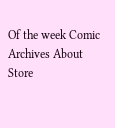Of the week Comic Archives About Store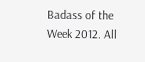Badass of the Week 2012. All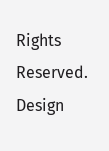Rights Reserved. Design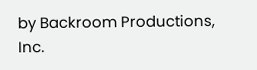by Backroom Productions, Inc.